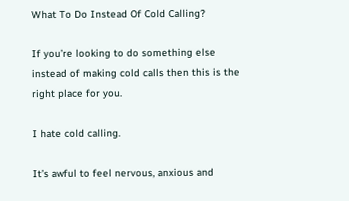What To Do Instead Of Cold Calling?

If you’re looking to do something else instead of making cold calls then this is the right place for you.

I hate cold calling.

It’s awful to feel nervous, anxious and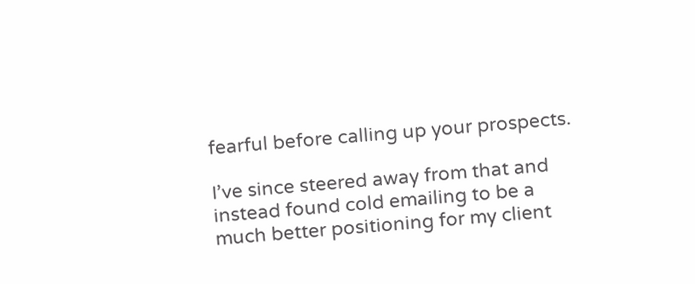fearful before calling up your prospects.

I’ve since steered away from that and instead found cold emailing to be a much better positioning for my client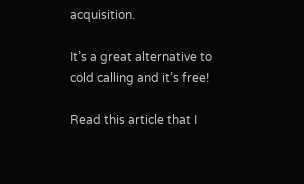acquisition.

It’s a great alternative to cold calling and it’s free!

Read this article that I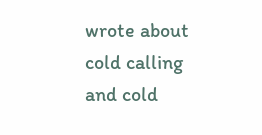wrote about cold calling and cold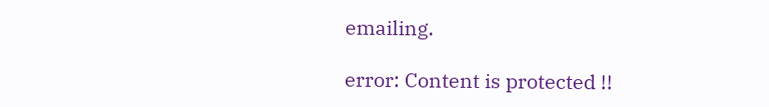emailing.

error: Content is protected !!